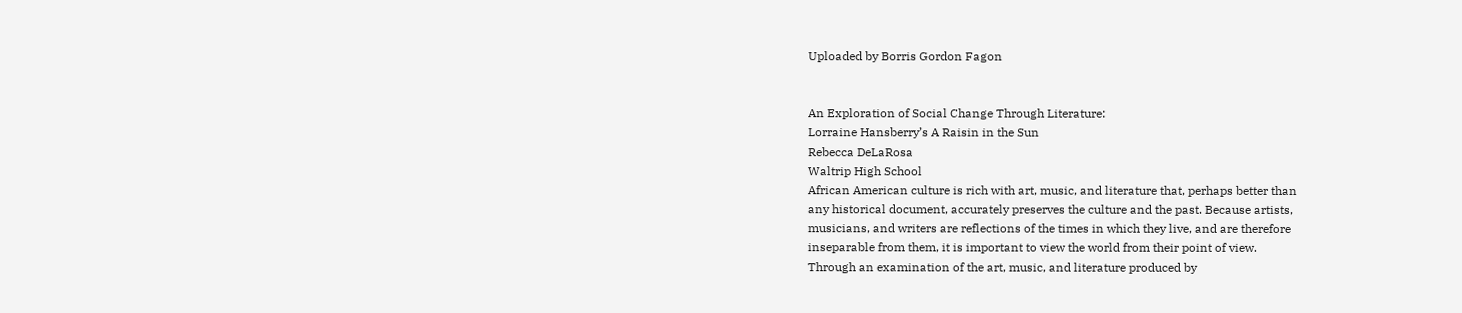Uploaded by Borris Gordon Fagon


An Exploration of Social Change Through Literature:
Lorraine Hansberry’s A Raisin in the Sun
Rebecca DeLaRosa
Waltrip High School
African American culture is rich with art, music, and literature that, perhaps better than
any historical document, accurately preserves the culture and the past. Because artists,
musicians, and writers are reflections of the times in which they live, and are therefore
inseparable from them, it is important to view the world from their point of view.
Through an examination of the art, music, and literature produced by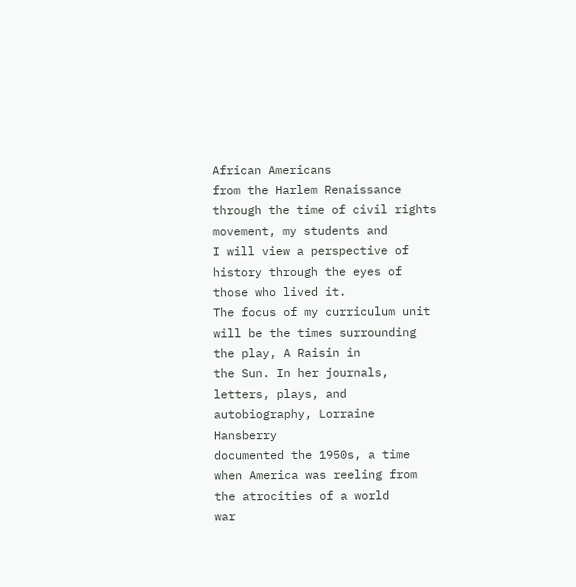African Americans
from the Harlem Renaissance through the time of civil rights movement, my students and
I will view a perspective of history through the eyes of those who lived it.
The focus of my curriculum unit will be the times surrounding the play, A Raisin in
the Sun. In her journals, letters, plays, and autobiography, Lorraine Hansberry
documented the 1950s, a time when America was reeling from the atrocities of a world
war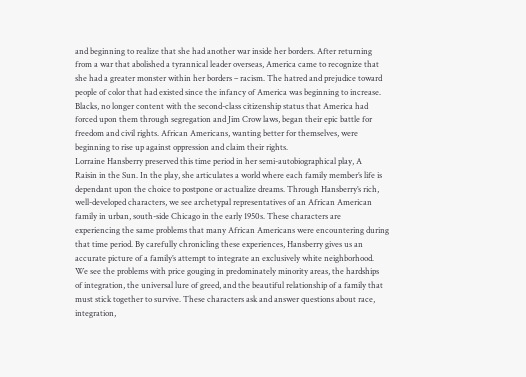and beginning to realize that she had another war inside her borders. After returning
from a war that abolished a tyrannical leader overseas, America came to recognize that
she had a greater monster within her borders – racism. The hatred and prejudice toward
people of color that had existed since the infancy of America was beginning to increase.
Blacks, no longer content with the second-class citizenship status that America had
forced upon them through segregation and Jim Crow laws, began their epic battle for
freedom and civil rights. African Americans, wanting better for themselves, were
beginning to rise up against oppression and claim their rights.
Lorraine Hansberry preserved this time period in her semi-autobiographical play, A
Raisin in the Sun. In the play, she articulates a world where each family member’s life is
dependant upon the choice to postpone or actualize dreams. Through Hansberry’s rich,
well-developed characters, we see archetypal representatives of an African American
family in urban, south-side Chicago in the early 1950s. These characters are
experiencing the same problems that many African Americans were encountering during
that time period. By carefully chronicling these experiences, Hansberry gives us an
accurate picture of a family’s attempt to integrate an exclusively white neighborhood.
We see the problems with price gouging in predominately minority areas, the hardships
of integration, the universal lure of greed, and the beautiful relationship of a family that
must stick together to survive. These characters ask and answer questions about race,
integration,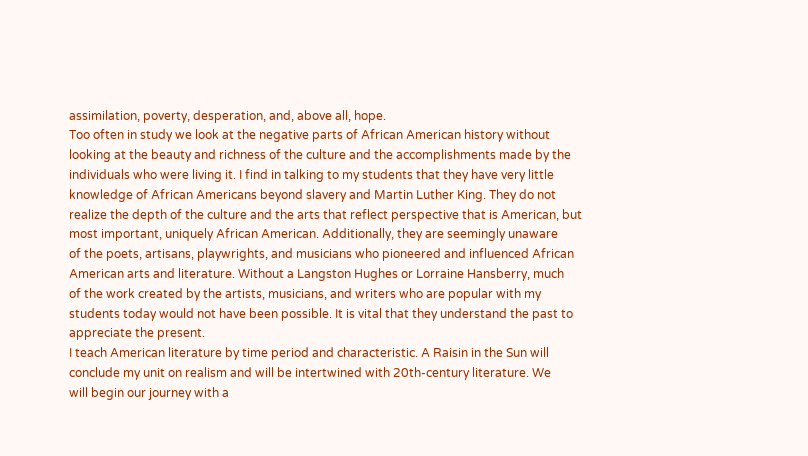assimilation, poverty, desperation, and, above all, hope.
Too often in study we look at the negative parts of African American history without
looking at the beauty and richness of the culture and the accomplishments made by the
individuals who were living it. I find in talking to my students that they have very little
knowledge of African Americans beyond slavery and Martin Luther King. They do not
realize the depth of the culture and the arts that reflect perspective that is American, but
most important, uniquely African American. Additionally, they are seemingly unaware
of the poets, artisans, playwrights, and musicians who pioneered and influenced African
American arts and literature. Without a Langston Hughes or Lorraine Hansberry, much
of the work created by the artists, musicians, and writers who are popular with my
students today would not have been possible. It is vital that they understand the past to
appreciate the present.
I teach American literature by time period and characteristic. A Raisin in the Sun will
conclude my unit on realism and will be intertwined with 20th-century literature. We
will begin our journey with a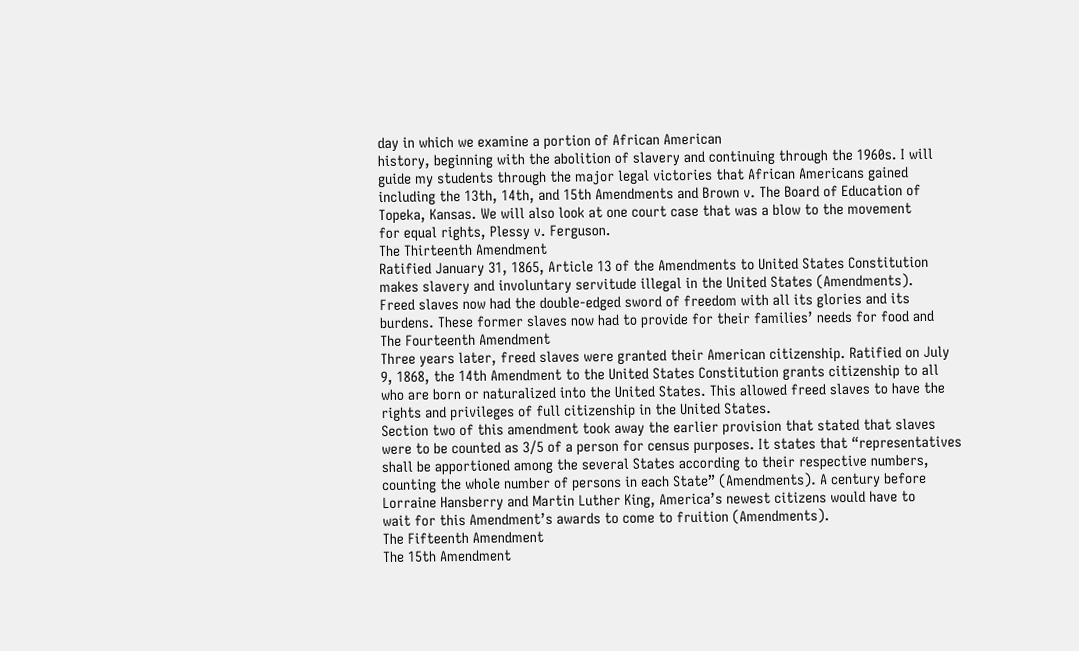day in which we examine a portion of African American
history, beginning with the abolition of slavery and continuing through the 1960s. I will
guide my students through the major legal victories that African Americans gained
including the 13th, 14th, and 15th Amendments and Brown v. The Board of Education of
Topeka, Kansas. We will also look at one court case that was a blow to the movement
for equal rights, Plessy v. Ferguson.
The Thirteenth Amendment
Ratified January 31, 1865, Article 13 of the Amendments to United States Constitution
makes slavery and involuntary servitude illegal in the United States (Amendments).
Freed slaves now had the double-edged sword of freedom with all its glories and its
burdens. These former slaves now had to provide for their families’ needs for food and
The Fourteenth Amendment
Three years later, freed slaves were granted their American citizenship. Ratified on July
9, 1868, the 14th Amendment to the United States Constitution grants citizenship to all
who are born or naturalized into the United States. This allowed freed slaves to have the
rights and privileges of full citizenship in the United States.
Section two of this amendment took away the earlier provision that stated that slaves
were to be counted as 3/5 of a person for census purposes. It states that “representatives
shall be apportioned among the several States according to their respective numbers,
counting the whole number of persons in each State” (Amendments). A century before
Lorraine Hansberry and Martin Luther King, America’s newest citizens would have to
wait for this Amendment’s awards to come to fruition (Amendments).
The Fifteenth Amendment
The 15th Amendment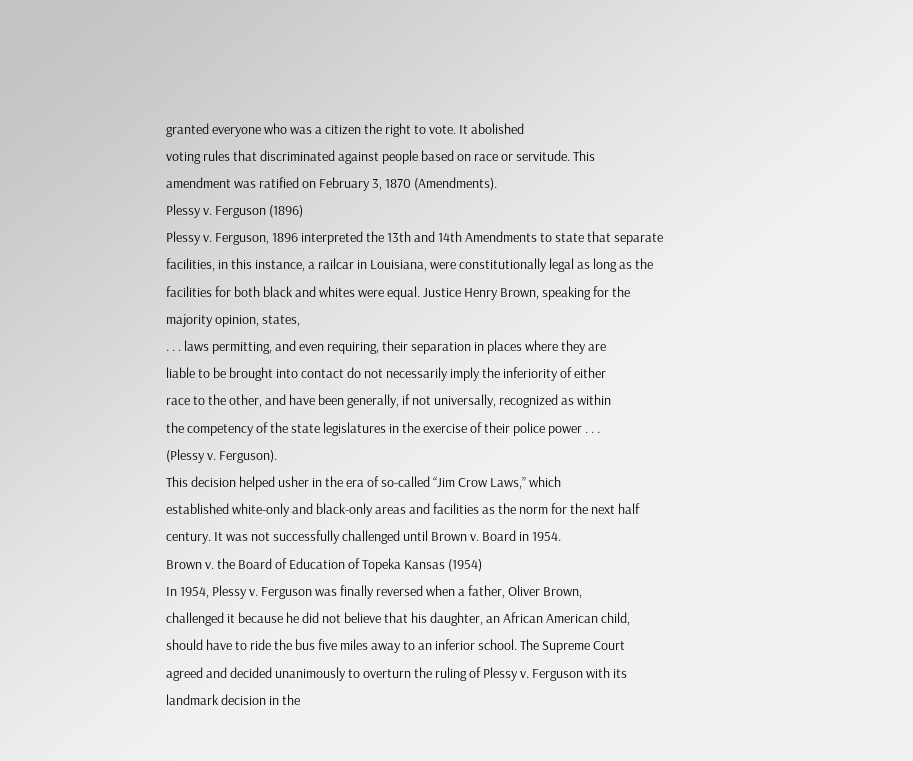granted everyone who was a citizen the right to vote. It abolished
voting rules that discriminated against people based on race or servitude. This
amendment was ratified on February 3, 1870 (Amendments).
Plessy v. Ferguson (1896)
Plessy v. Ferguson, 1896 interpreted the 13th and 14th Amendments to state that separate
facilities, in this instance, a railcar in Louisiana, were constitutionally legal as long as the
facilities for both black and whites were equal. Justice Henry Brown, speaking for the
majority opinion, states,
. . . laws permitting, and even requiring, their separation in places where they are
liable to be brought into contact do not necessarily imply the inferiority of either
race to the other, and have been generally, if not universally, recognized as within
the competency of the state legislatures in the exercise of their police power . . .
(Plessy v. Ferguson).
This decision helped usher in the era of so-called “Jim Crow Laws,” which
established white-only and black-only areas and facilities as the norm for the next half
century. It was not successfully challenged until Brown v. Board in 1954.
Brown v. the Board of Education of Topeka Kansas (1954)
In 1954, Plessy v. Ferguson was finally reversed when a father, Oliver Brown,
challenged it because he did not believe that his daughter, an African American child,
should have to ride the bus five miles away to an inferior school. The Supreme Court
agreed and decided unanimously to overturn the ruling of Plessy v. Ferguson with its
landmark decision in the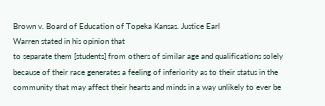Brown v. Board of Education of Topeka Kansas. Justice Earl
Warren stated in his opinion that
to separate them [students] from others of similar age and qualifications solely
because of their race generates a feeling of inferiority as to their status in the
community that may affect their hearts and minds in a way unlikely to ever be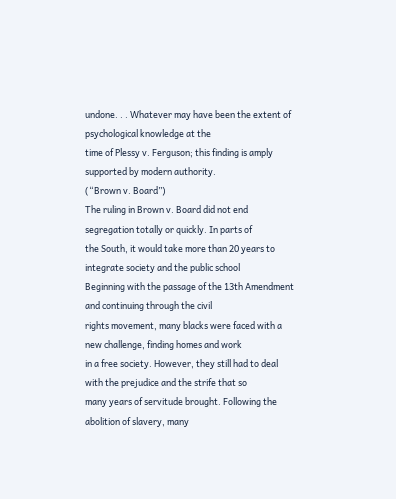undone. . . Whatever may have been the extent of psychological knowledge at the
time of Plessy v. Ferguson; this finding is amply supported by modern authority.
(“Brown v. Board”)
The ruling in Brown v. Board did not end segregation totally or quickly. In parts of
the South, it would take more than 20 years to integrate society and the public school
Beginning with the passage of the 13th Amendment and continuing through the civil
rights movement, many blacks were faced with a new challenge, finding homes and work
in a free society. However, they still had to deal with the prejudice and the strife that so
many years of servitude brought. Following the abolition of slavery, many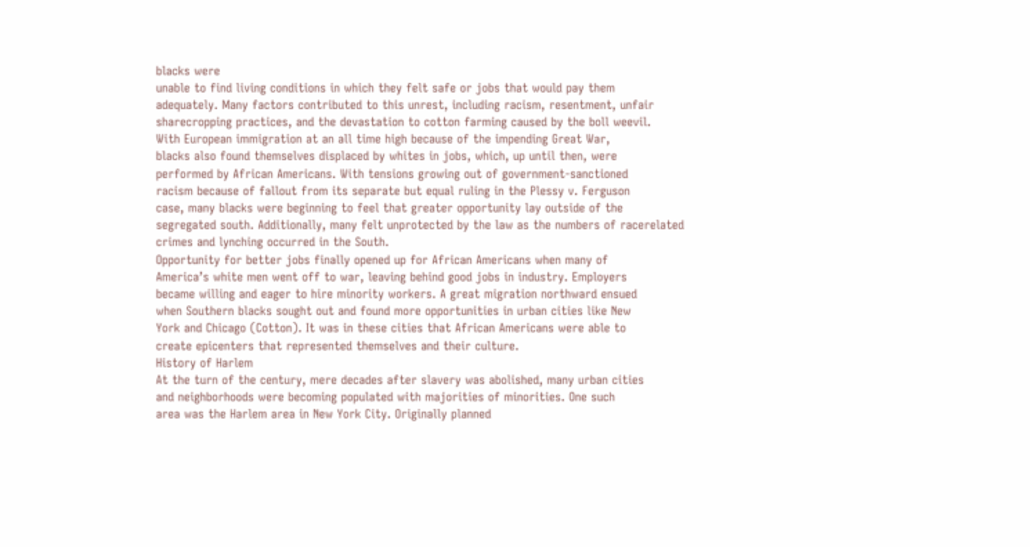blacks were
unable to find living conditions in which they felt safe or jobs that would pay them
adequately. Many factors contributed to this unrest, including racism, resentment, unfair
sharecropping practices, and the devastation to cotton farming caused by the boll weevil.
With European immigration at an all time high because of the impending Great War,
blacks also found themselves displaced by whites in jobs, which, up until then, were
performed by African Americans. With tensions growing out of government-sanctioned
racism because of fallout from its separate but equal ruling in the Plessy v. Ferguson
case, many blacks were beginning to feel that greater opportunity lay outside of the
segregated south. Additionally, many felt unprotected by the law as the numbers of racerelated crimes and lynching occurred in the South.
Opportunity for better jobs finally opened up for African Americans when many of
America’s white men went off to war, leaving behind good jobs in industry. Employers
became willing and eager to hire minority workers. A great migration northward ensued
when Southern blacks sought out and found more opportunities in urban cities like New
York and Chicago (Cotton). It was in these cities that African Americans were able to
create epicenters that represented themselves and their culture.
History of Harlem
At the turn of the century, mere decades after slavery was abolished, many urban cities
and neighborhoods were becoming populated with majorities of minorities. One such
area was the Harlem area in New York City. Originally planned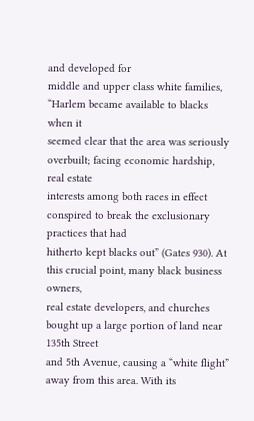and developed for
middle and upper class white families, “Harlem became available to blacks when it
seemed clear that the area was seriously overbuilt; facing economic hardship, real estate
interests among both races in effect conspired to break the exclusionary practices that had
hitherto kept blacks out” (Gates 930). At this crucial point, many black business owners,
real estate developers, and churches bought up a large portion of land near 135th Street
and 5th Avenue, causing a “white flight” away from this area. With its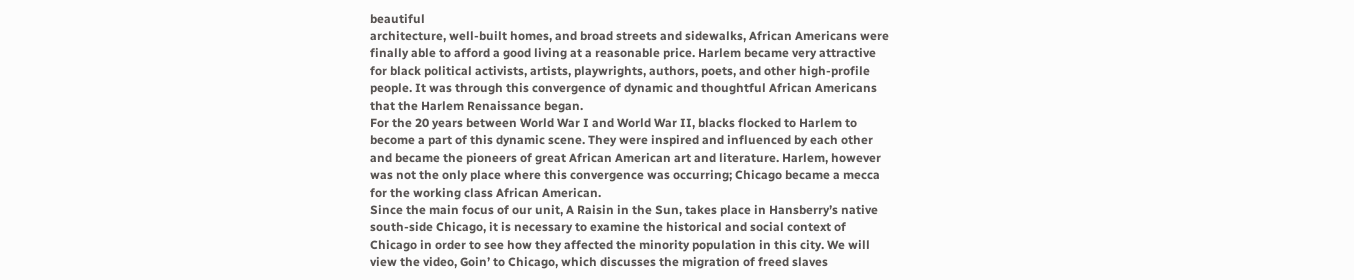beautiful
architecture, well-built homes, and broad streets and sidewalks, African Americans were
finally able to afford a good living at a reasonable price. Harlem became very attractive
for black political activists, artists, playwrights, authors, poets, and other high-profile
people. It was through this convergence of dynamic and thoughtful African Americans
that the Harlem Renaissance began.
For the 20 years between World War I and World War II, blacks flocked to Harlem to
become a part of this dynamic scene. They were inspired and influenced by each other
and became the pioneers of great African American art and literature. Harlem, however
was not the only place where this convergence was occurring; Chicago became a mecca
for the working class African American.
Since the main focus of our unit, A Raisin in the Sun, takes place in Hansberry’s native
south-side Chicago, it is necessary to examine the historical and social context of
Chicago in order to see how they affected the minority population in this city. We will
view the video, Goin’ to Chicago, which discusses the migration of freed slaves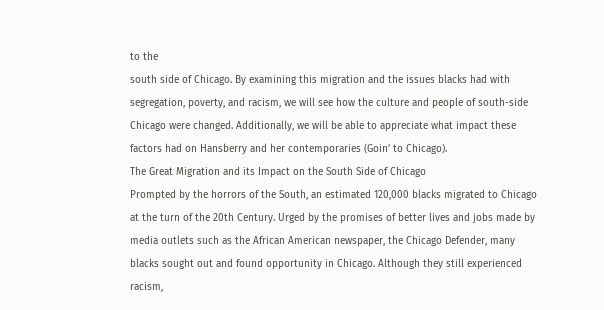to the
south side of Chicago. By examining this migration and the issues blacks had with
segregation, poverty, and racism, we will see how the culture and people of south-side
Chicago were changed. Additionally, we will be able to appreciate what impact these
factors had on Hansberry and her contemporaries (Goin’ to Chicago).
The Great Migration and its Impact on the South Side of Chicago
Prompted by the horrors of the South, an estimated 120,000 blacks migrated to Chicago
at the turn of the 20th Century. Urged by the promises of better lives and jobs made by
media outlets such as the African American newspaper, the Chicago Defender, many
blacks sought out and found opportunity in Chicago. Although they still experienced
racism,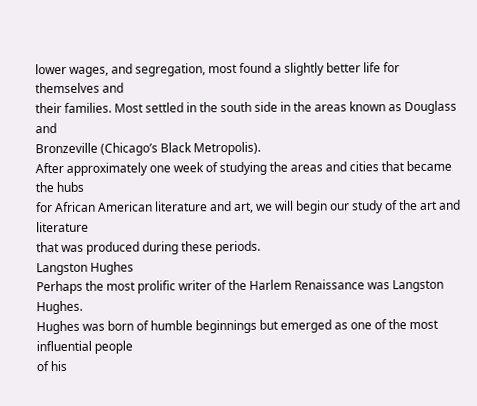lower wages, and segregation, most found a slightly better life for themselves and
their families. Most settled in the south side in the areas known as Douglass and
Bronzeville (Chicago’s Black Metropolis).
After approximately one week of studying the areas and cities that became the hubs
for African American literature and art, we will begin our study of the art and literature
that was produced during these periods.
Langston Hughes
Perhaps the most prolific writer of the Harlem Renaissance was Langston Hughes.
Hughes was born of humble beginnings but emerged as one of the most influential people
of his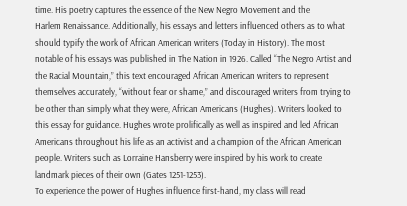time. His poetry captures the essence of the New Negro Movement and the
Harlem Renaissance. Additionally, his essays and letters influenced others as to what
should typify the work of African American writers (Today in History). The most
notable of his essays was published in The Nation in 1926. Called “The Negro Artist and
the Racial Mountain,” this text encouraged African American writers to represent
themselves accurately, “without fear or shame,” and discouraged writers from trying to
be other than simply what they were, African Americans (Hughes). Writers looked to
this essay for guidance. Hughes wrote prolifically as well as inspired and led African
Americans throughout his life as an activist and a champion of the African American
people. Writers such as Lorraine Hansberry were inspired by his work to create
landmark pieces of their own (Gates 1251-1253).
To experience the power of Hughes influence first-hand, my class will read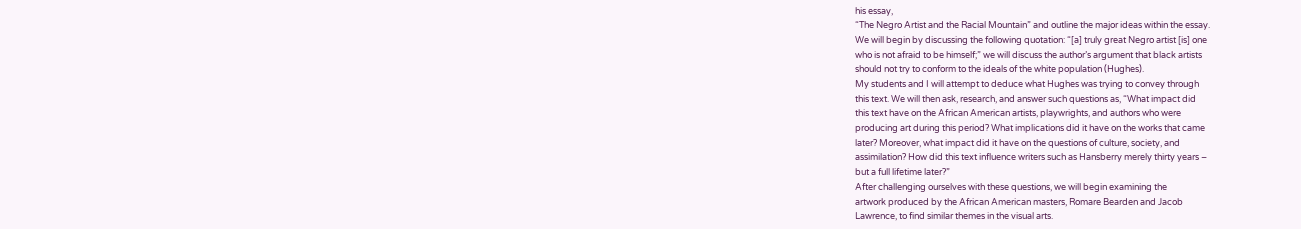his essay,
“The Negro Artist and the Racial Mountain” and outline the major ideas within the essay.
We will begin by discussing the following quotation: “[a] truly great Negro artist [is] one
who is not afraid to be himself;” we will discuss the author’s argument that black artists
should not try to conform to the ideals of the white population (Hughes).
My students and I will attempt to deduce what Hughes was trying to convey through
this text. We will then ask, research, and answer such questions as, “What impact did
this text have on the African American artists, playwrights, and authors who were
producing art during this period? What implications did it have on the works that came
later? Moreover, what impact did it have on the questions of culture, society, and
assimilation? How did this text influence writers such as Hansberry merely thirty years –
but a full lifetime later?”
After challenging ourselves with these questions, we will begin examining the
artwork produced by the African American masters, Romare Bearden and Jacob
Lawrence, to find similar themes in the visual arts.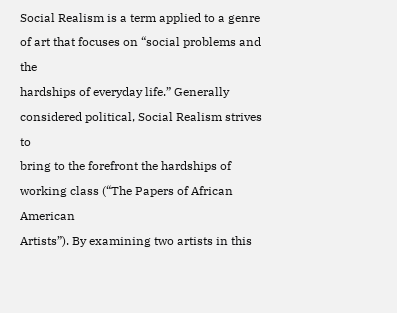Social Realism is a term applied to a genre of art that focuses on “social problems and the
hardships of everyday life.” Generally considered political, Social Realism strives to
bring to the forefront the hardships of working class (“The Papers of African American
Artists”). By examining two artists in this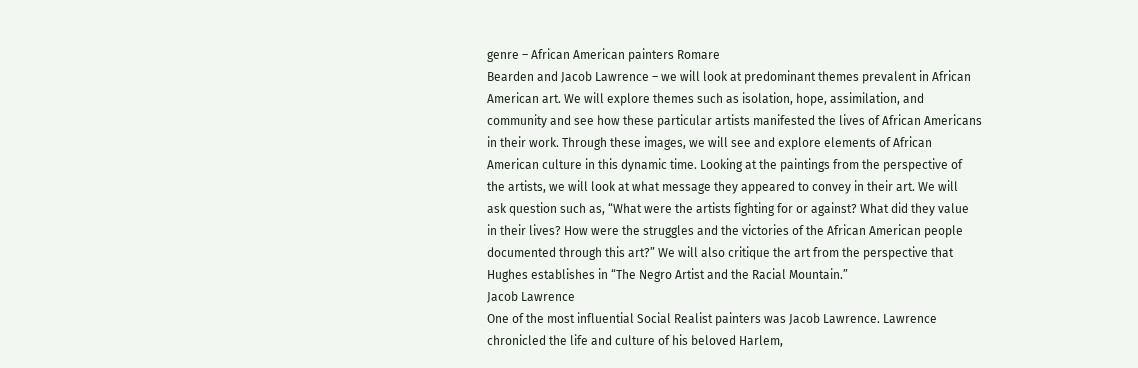genre – African American painters Romare
Bearden and Jacob Lawrence – we will look at predominant themes prevalent in African
American art. We will explore themes such as isolation, hope, assimilation, and
community and see how these particular artists manifested the lives of African Americans
in their work. Through these images, we will see and explore elements of African
American culture in this dynamic time. Looking at the paintings from the perspective of
the artists, we will look at what message they appeared to convey in their art. We will
ask question such as, “What were the artists fighting for or against? What did they value
in their lives? How were the struggles and the victories of the African American people
documented through this art?” We will also critique the art from the perspective that
Hughes establishes in “The Negro Artist and the Racial Mountain.”
Jacob Lawrence
One of the most influential Social Realist painters was Jacob Lawrence. Lawrence
chronicled the life and culture of his beloved Harlem,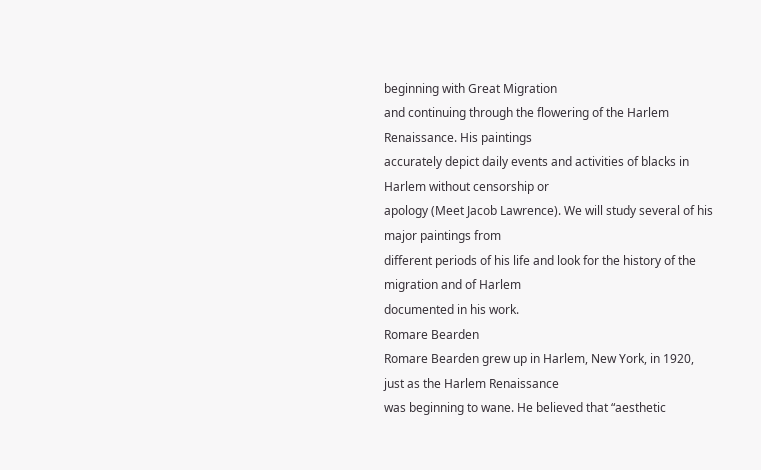beginning with Great Migration
and continuing through the flowering of the Harlem Renaissance. His paintings
accurately depict daily events and activities of blacks in Harlem without censorship or
apology (Meet Jacob Lawrence). We will study several of his major paintings from
different periods of his life and look for the history of the migration and of Harlem
documented in his work.
Romare Bearden
Romare Bearden grew up in Harlem, New York, in 1920, just as the Harlem Renaissance
was beginning to wane. He believed that “aesthetic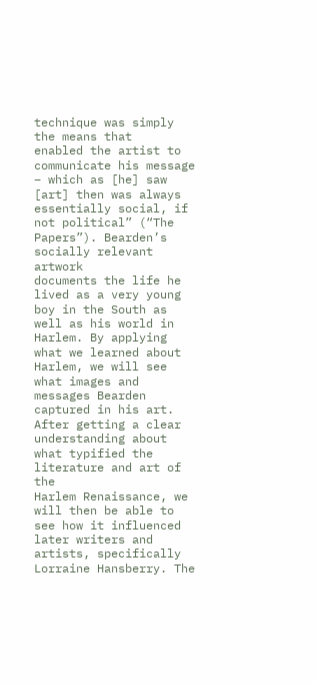technique was simply the means that
enabled the artist to communicate his message – which as [he] saw [art] then was always
essentially social, if not political” (“The Papers”). Bearden’s socially relevant artwork
documents the life he lived as a very young boy in the South as well as his world in
Harlem. By applying what we learned about Harlem, we will see what images and
messages Bearden captured in his art.
After getting a clear understanding about what typified the literature and art of the
Harlem Renaissance, we will then be able to see how it influenced later writers and
artists, specifically Lorraine Hansberry. The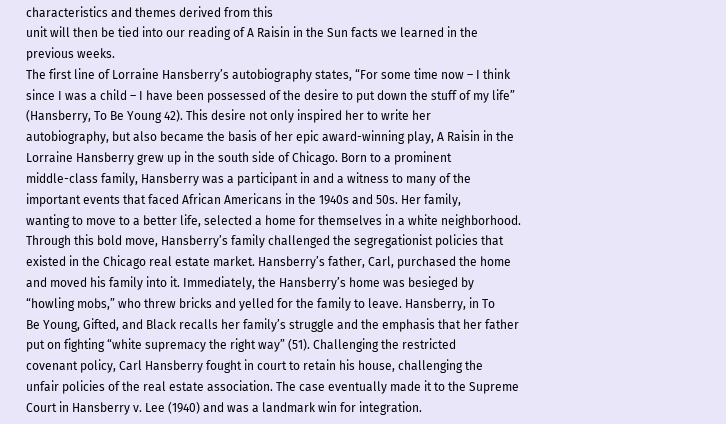characteristics and themes derived from this
unit will then be tied into our reading of A Raisin in the Sun facts we learned in the
previous weeks.
The first line of Lorraine Hansberry’s autobiography states, “For some time now – I think
since I was a child – I have been possessed of the desire to put down the stuff of my life”
(Hansberry, To Be Young 42). This desire not only inspired her to write her
autobiography, but also became the basis of her epic award-winning play, A Raisin in the
Lorraine Hansberry grew up in the south side of Chicago. Born to a prominent
middle-class family, Hansberry was a participant in and a witness to many of the
important events that faced African Americans in the 1940s and 50s. Her family,
wanting to move to a better life, selected a home for themselves in a white neighborhood.
Through this bold move, Hansberry’s family challenged the segregationist policies that
existed in the Chicago real estate market. Hansberry’s father, Carl, purchased the home
and moved his family into it. Immediately, the Hansberry’s home was besieged by
“howling mobs,” who threw bricks and yelled for the family to leave. Hansberry, in To
Be Young, Gifted, and Black recalls her family’s struggle and the emphasis that her father
put on fighting “white supremacy the right way” (51). Challenging the restricted
covenant policy, Carl Hansberry fought in court to retain his house, challenging the
unfair policies of the real estate association. The case eventually made it to the Supreme
Court in Hansberry v. Lee (1940) and was a landmark win for integration.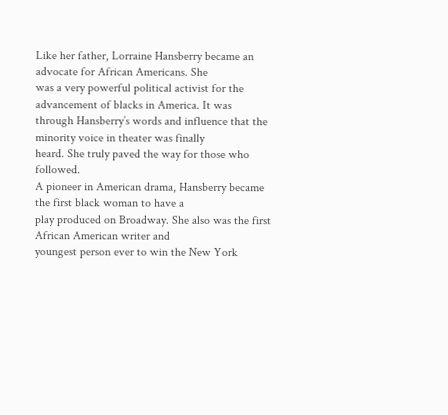Like her father, Lorraine Hansberry became an advocate for African Americans. She
was a very powerful political activist for the advancement of blacks in America. It was
through Hansberry’s words and influence that the minority voice in theater was finally
heard. She truly paved the way for those who followed.
A pioneer in American drama, Hansberry became the first black woman to have a
play produced on Broadway. She also was the first African American writer and
youngest person ever to win the New York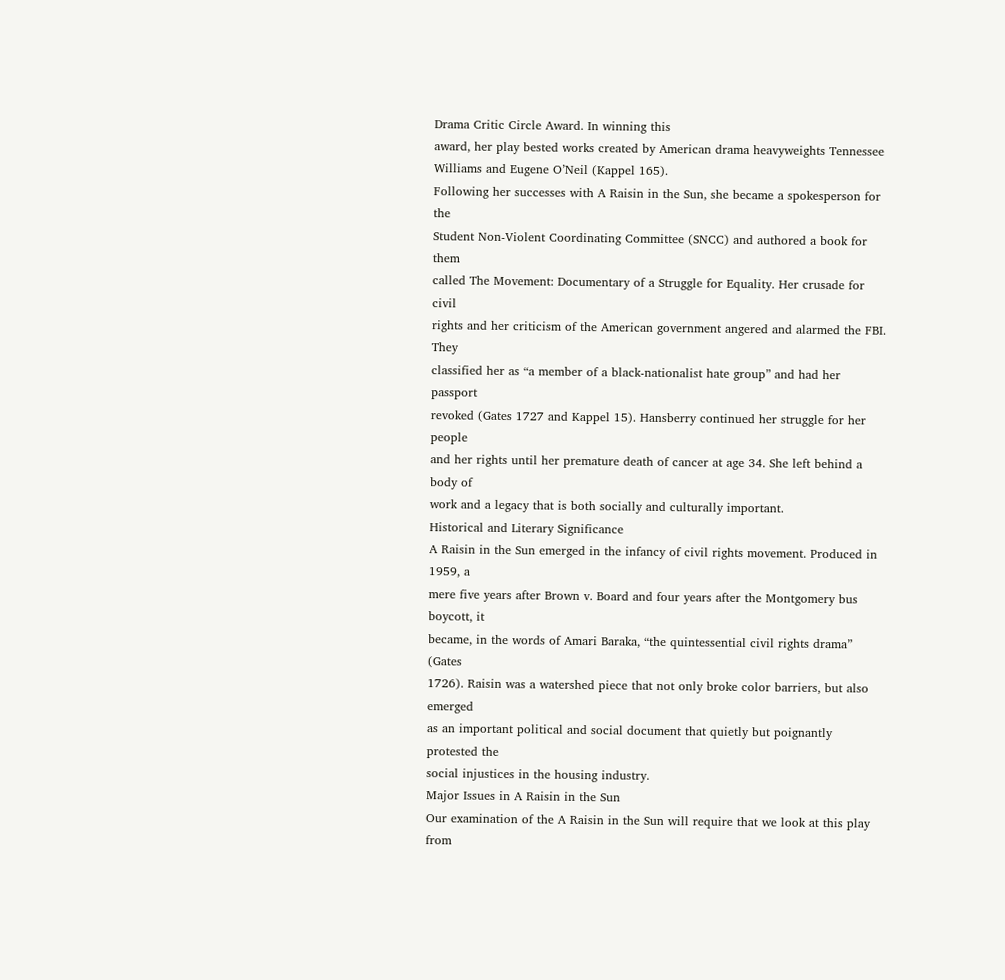Drama Critic Circle Award. In winning this
award, her play bested works created by American drama heavyweights Tennessee
Williams and Eugene O’Neil (Kappel 165).
Following her successes with A Raisin in the Sun, she became a spokesperson for the
Student Non-Violent Coordinating Committee (SNCC) and authored a book for them
called The Movement: Documentary of a Struggle for Equality. Her crusade for civil
rights and her criticism of the American government angered and alarmed the FBI. They
classified her as “a member of a black-nationalist hate group” and had her passport
revoked (Gates 1727 and Kappel 15). Hansberry continued her struggle for her people
and her rights until her premature death of cancer at age 34. She left behind a body of
work and a legacy that is both socially and culturally important.
Historical and Literary Significance
A Raisin in the Sun emerged in the infancy of civil rights movement. Produced in 1959, a
mere five years after Brown v. Board and four years after the Montgomery bus boycott, it
became, in the words of Amari Baraka, “the quintessential civil rights drama” (Gates
1726). Raisin was a watershed piece that not only broke color barriers, but also emerged
as an important political and social document that quietly but poignantly protested the
social injustices in the housing industry.
Major Issues in A Raisin in the Sun
Our examination of the A Raisin in the Sun will require that we look at this play from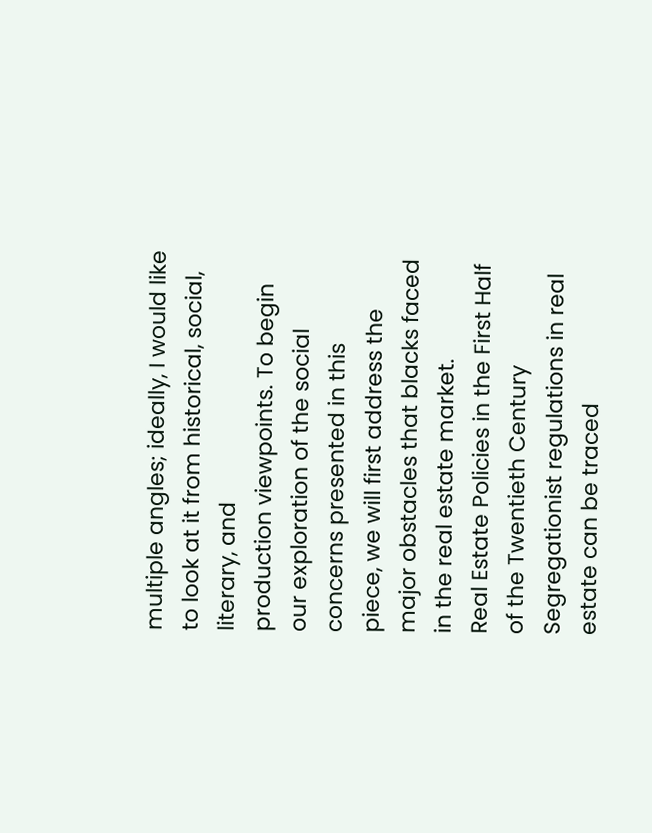multiple angles; ideally, I would like to look at it from historical, social, literary, and
production viewpoints. To begin our exploration of the social concerns presented in this
piece, we will first address the major obstacles that blacks faced in the real estate market.
Real Estate Policies in the First Half of the Twentieth Century
Segregationist regulations in real estate can be traced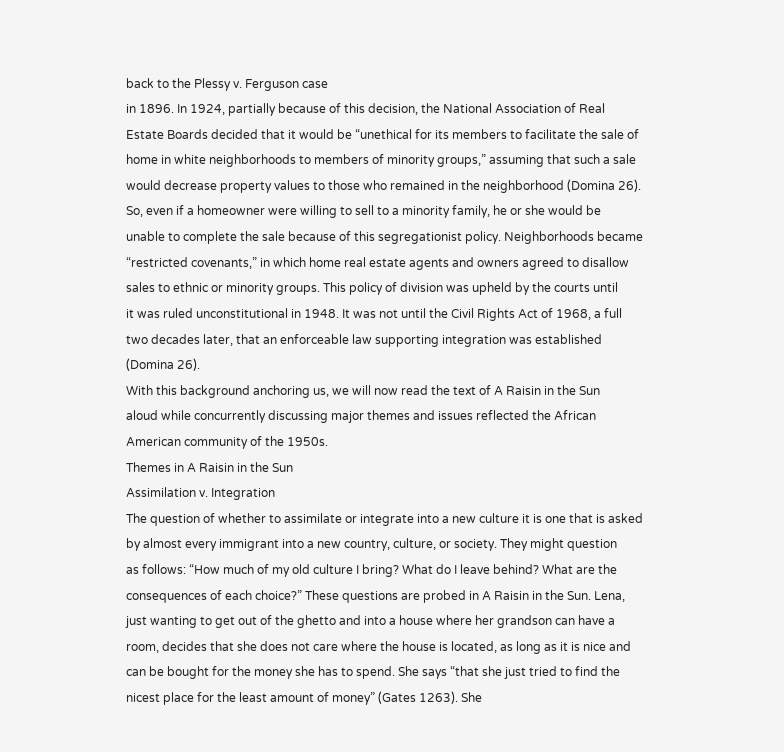back to the Plessy v. Ferguson case
in 1896. In 1924, partially because of this decision, the National Association of Real
Estate Boards decided that it would be “unethical for its members to facilitate the sale of
home in white neighborhoods to members of minority groups,” assuming that such a sale
would decrease property values to those who remained in the neighborhood (Domina 26).
So, even if a homeowner were willing to sell to a minority family, he or she would be
unable to complete the sale because of this segregationist policy. Neighborhoods became
“restricted covenants,” in which home real estate agents and owners agreed to disallow
sales to ethnic or minority groups. This policy of division was upheld by the courts until
it was ruled unconstitutional in 1948. It was not until the Civil Rights Act of 1968, a full
two decades later, that an enforceable law supporting integration was established
(Domina 26).
With this background anchoring us, we will now read the text of A Raisin in the Sun
aloud while concurrently discussing major themes and issues reflected the African
American community of the 1950s.
Themes in A Raisin in the Sun
Assimilation v. Integration
The question of whether to assimilate or integrate into a new culture it is one that is asked
by almost every immigrant into a new country, culture, or society. They might question
as follows: “How much of my old culture I bring? What do I leave behind? What are the
consequences of each choice?” These questions are probed in A Raisin in the Sun. Lena,
just wanting to get out of the ghetto and into a house where her grandson can have a
room, decides that she does not care where the house is located, as long as it is nice and
can be bought for the money she has to spend. She says “that she just tried to find the
nicest place for the least amount of money” (Gates 1263). She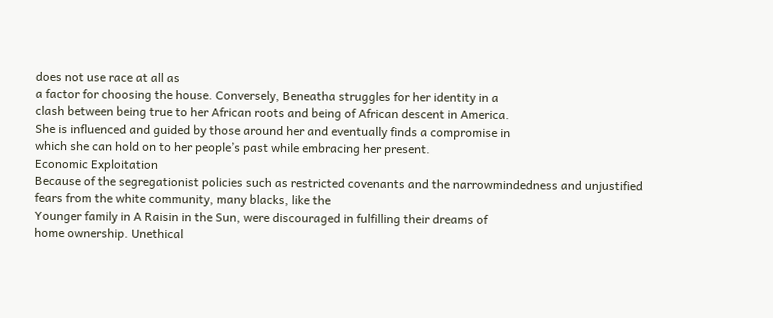does not use race at all as
a factor for choosing the house. Conversely, Beneatha struggles for her identity in a
clash between being true to her African roots and being of African descent in America.
She is influenced and guided by those around her and eventually finds a compromise in
which she can hold on to her people’s past while embracing her present.
Economic Exploitation
Because of the segregationist policies such as restricted covenants and the narrowmindedness and unjustified fears from the white community, many blacks, like the
Younger family in A Raisin in the Sun, were discouraged in fulfilling their dreams of
home ownership. Unethical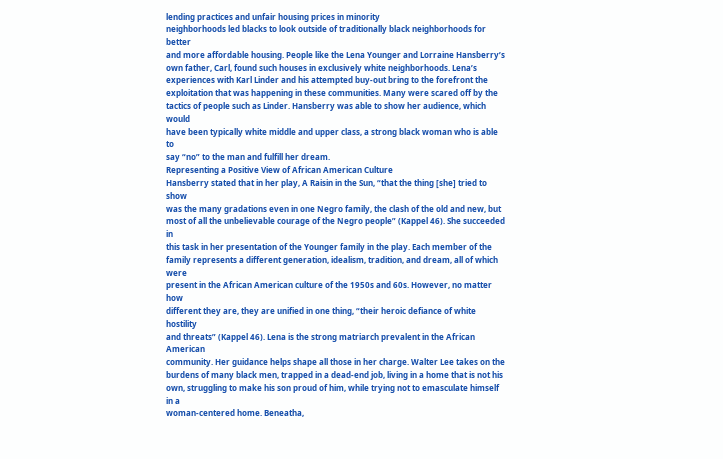lending practices and unfair housing prices in minority
neighborhoods led blacks to look outside of traditionally black neighborhoods for better
and more affordable housing. People like the Lena Younger and Lorraine Hansberry’s
own father, Carl, found such houses in exclusively white neighborhoods. Lena’s
experiences with Karl Linder and his attempted buy-out bring to the forefront the
exploitation that was happening in these communities. Many were scared off by the
tactics of people such as Linder. Hansberry was able to show her audience, which would
have been typically white middle and upper class, a strong black woman who is able to
say “no” to the man and fulfill her dream.
Representing a Positive View of African American Culture
Hansberry stated that in her play, A Raisin in the Sun, “that the thing [she] tried to show
was the many gradations even in one Negro family, the clash of the old and new, but
most of all the unbelievable courage of the Negro people” (Kappel 46). She succeeded in
this task in her presentation of the Younger family in the play. Each member of the
family represents a different generation, idealism, tradition, and dream, all of which were
present in the African American culture of the 1950s and 60s. However, no matter how
different they are, they are unified in one thing, “their heroic defiance of white hostility
and threats” (Kappel 46). Lena is the strong matriarch prevalent in the African American
community. Her guidance helps shape all those in her charge. Walter Lee takes on the
burdens of many black men, trapped in a dead-end job, living in a home that is not his
own, struggling to make his son proud of him, while trying not to emasculate himself in a
woman-centered home. Beneatha,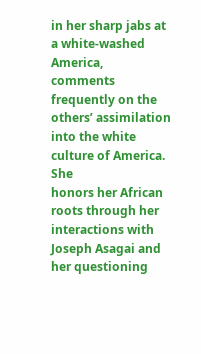in her sharp jabs at a white-washed America,
comments frequently on the others’ assimilation into the white culture of America. She
honors her African roots through her interactions with Joseph Asagai and her questioning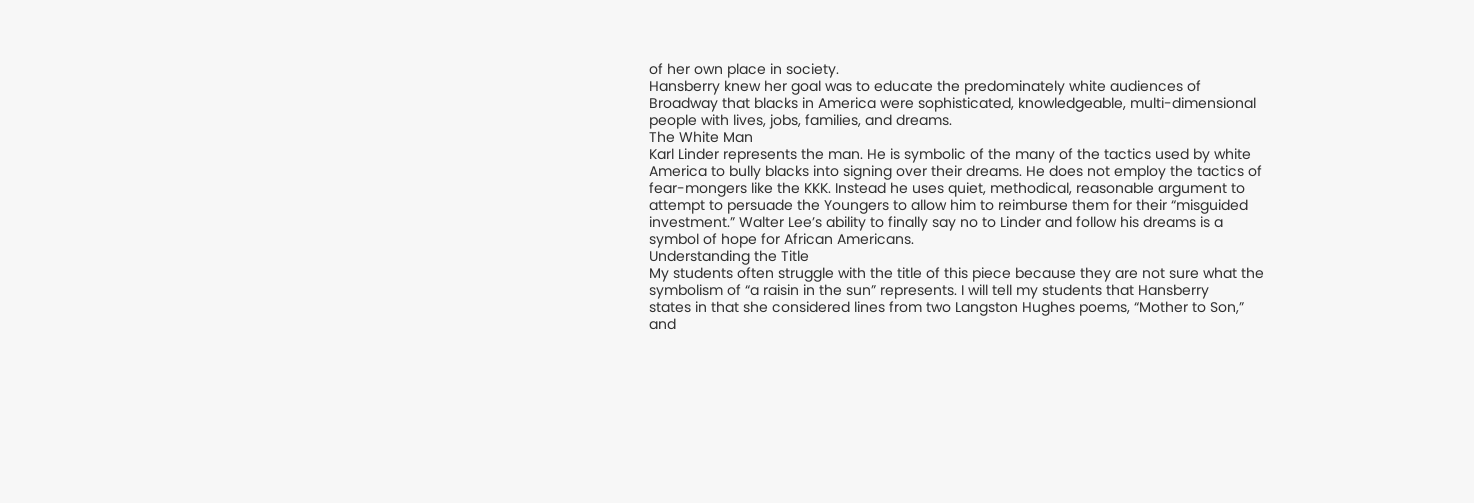of her own place in society.
Hansberry knew her goal was to educate the predominately white audiences of
Broadway that blacks in America were sophisticated, knowledgeable, multi-dimensional
people with lives, jobs, families, and dreams.
The White Man
Karl Linder represents the man. He is symbolic of the many of the tactics used by white
America to bully blacks into signing over their dreams. He does not employ the tactics of
fear-mongers like the KKK. Instead he uses quiet, methodical, reasonable argument to
attempt to persuade the Youngers to allow him to reimburse them for their “misguided
investment.” Walter Lee’s ability to finally say no to Linder and follow his dreams is a
symbol of hope for African Americans.
Understanding the Title
My students often struggle with the title of this piece because they are not sure what the
symbolism of “a raisin in the sun” represents. I will tell my students that Hansberry
states in that she considered lines from two Langston Hughes poems, “Mother to Son,”
and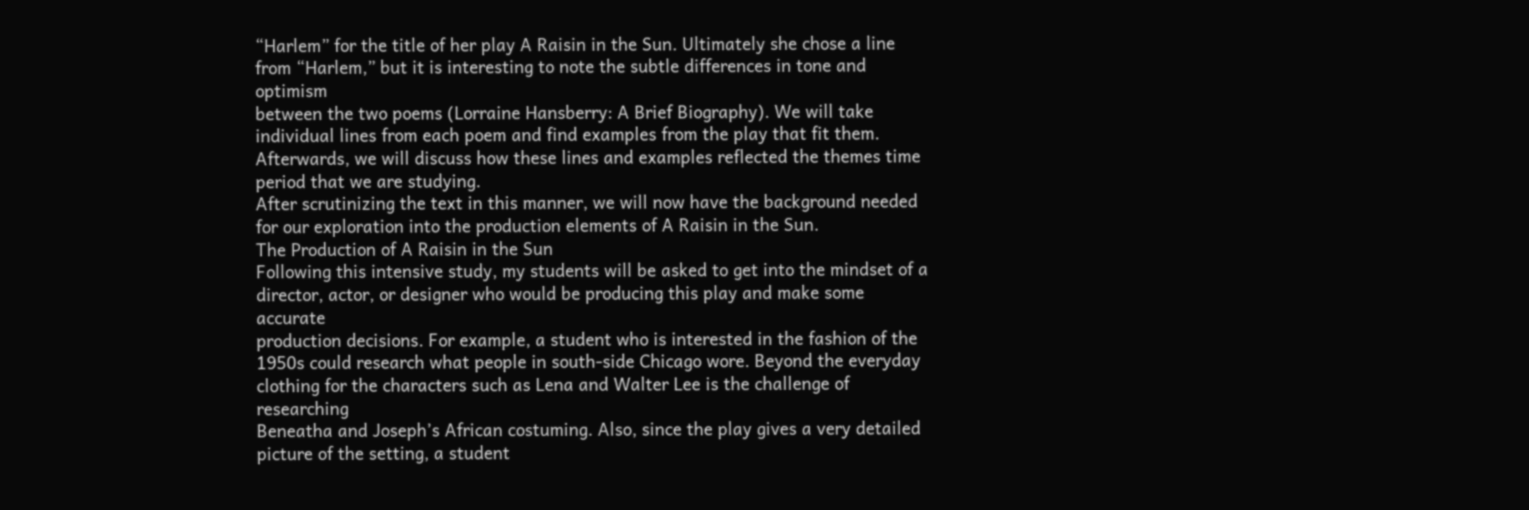“Harlem” for the title of her play A Raisin in the Sun. Ultimately she chose a line
from “Harlem,” but it is interesting to note the subtle differences in tone and optimism
between the two poems (Lorraine Hansberry: A Brief Biography). We will take
individual lines from each poem and find examples from the play that fit them.
Afterwards, we will discuss how these lines and examples reflected the themes time
period that we are studying.
After scrutinizing the text in this manner, we will now have the background needed
for our exploration into the production elements of A Raisin in the Sun.
The Production of A Raisin in the Sun
Following this intensive study, my students will be asked to get into the mindset of a
director, actor, or designer who would be producing this play and make some accurate
production decisions. For example, a student who is interested in the fashion of the
1950s could research what people in south-side Chicago wore. Beyond the everyday
clothing for the characters such as Lena and Walter Lee is the challenge of researching
Beneatha and Joseph’s African costuming. Also, since the play gives a very detailed
picture of the setting, a student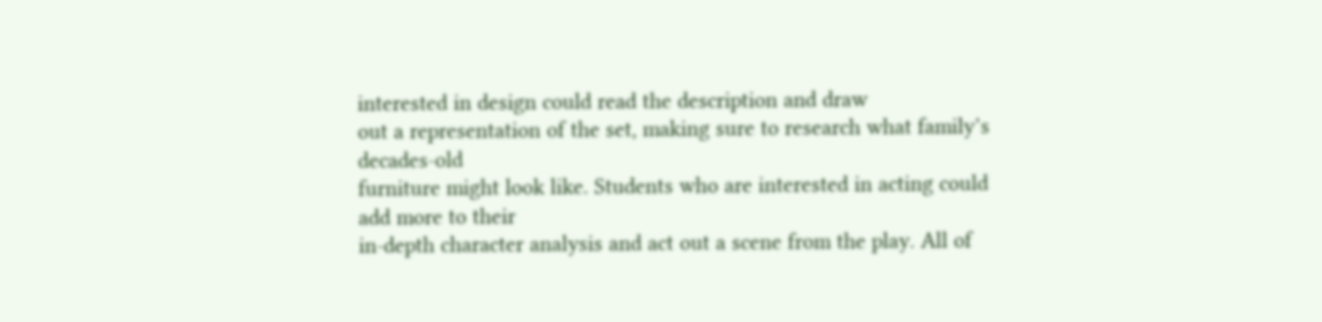interested in design could read the description and draw
out a representation of the set, making sure to research what family’s decades-old
furniture might look like. Students who are interested in acting could add more to their
in-depth character analysis and act out a scene from the play. All of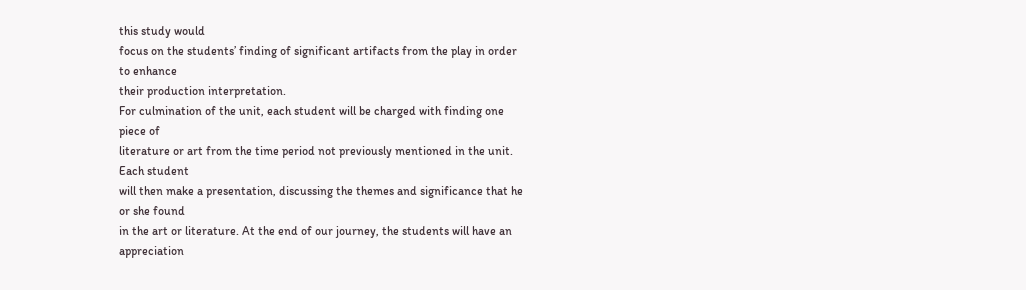this study would
focus on the students’ finding of significant artifacts from the play in order to enhance
their production interpretation.
For culmination of the unit, each student will be charged with finding one piece of
literature or art from the time period not previously mentioned in the unit. Each student
will then make a presentation, discussing the themes and significance that he or she found
in the art or literature. At the end of our journey, the students will have an appreciation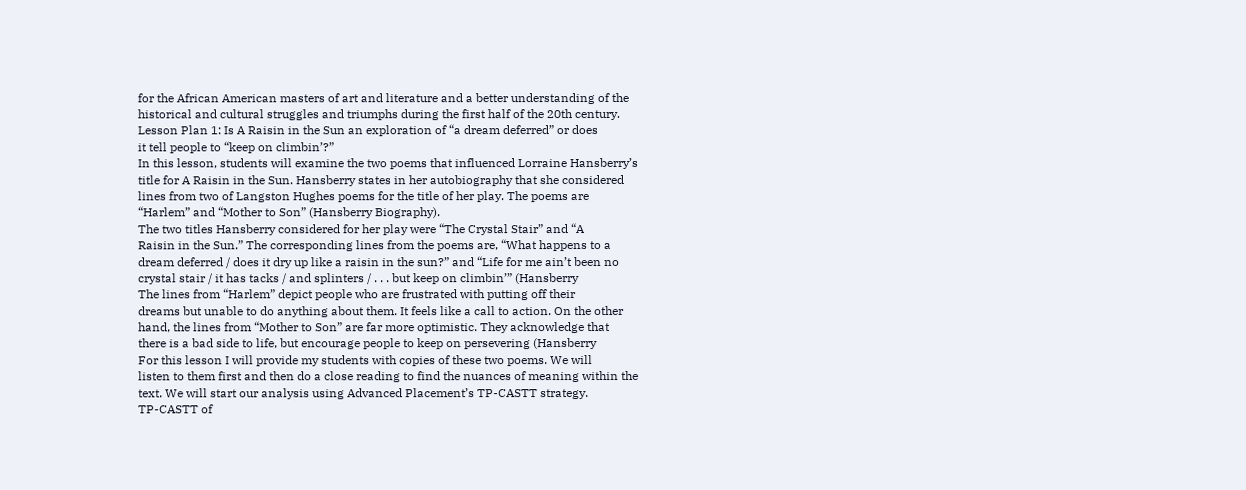for the African American masters of art and literature and a better understanding of the
historical and cultural struggles and triumphs during the first half of the 20th century.
Lesson Plan 1: Is A Raisin in the Sun an exploration of “a dream deferred” or does
it tell people to “keep on climbin’?”
In this lesson, students will examine the two poems that influenced Lorraine Hansberry’s
title for A Raisin in the Sun. Hansberry states in her autobiography that she considered
lines from two of Langston Hughes poems for the title of her play. The poems are
“Harlem” and “Mother to Son” (Hansberry Biography).
The two titles Hansberry considered for her play were “The Crystal Stair” and “A
Raisin in the Sun.” The corresponding lines from the poems are, “What happens to a
dream deferred / does it dry up like a raisin in the sun?” and “Life for me ain’t been no
crystal stair / it has tacks / and splinters / . . . but keep on climbin’” (Hansberry
The lines from “Harlem” depict people who are frustrated with putting off their
dreams but unable to do anything about them. It feels like a call to action. On the other
hand, the lines from “Mother to Son” are far more optimistic. They acknowledge that
there is a bad side to life, but encourage people to keep on persevering (Hansberry
For this lesson I will provide my students with copies of these two poems. We will
listen to them first and then do a close reading to find the nuances of meaning within the
text. We will start our analysis using Advanced Placement’s TP-CASTT strategy.
TP-CASTT of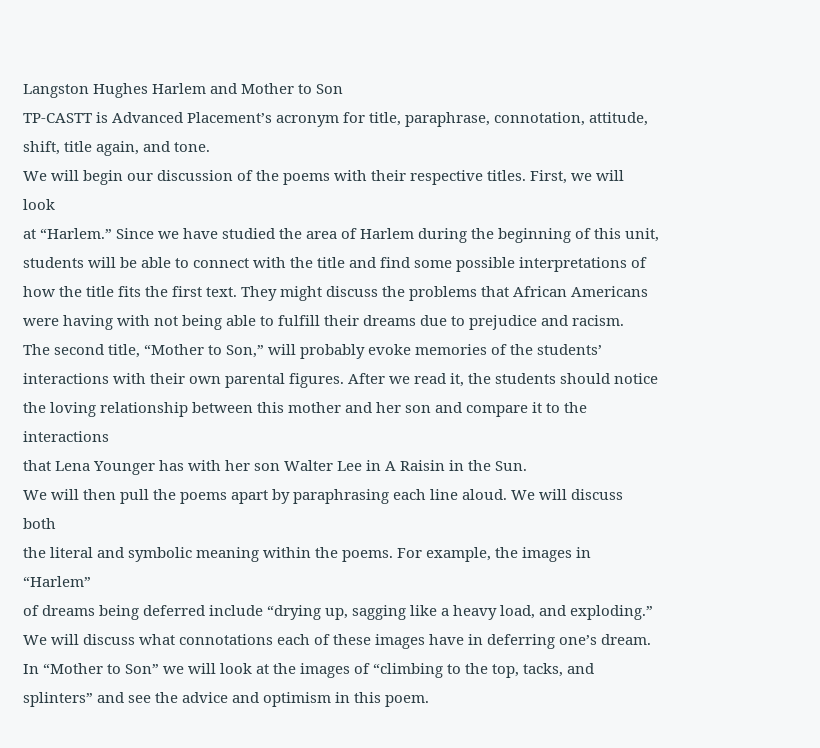Langston Hughes Harlem and Mother to Son
TP-CASTT is Advanced Placement’s acronym for title, paraphrase, connotation, attitude,
shift, title again, and tone.
We will begin our discussion of the poems with their respective titles. First, we will look
at “Harlem.” Since we have studied the area of Harlem during the beginning of this unit,
students will be able to connect with the title and find some possible interpretations of
how the title fits the first text. They might discuss the problems that African Americans
were having with not being able to fulfill their dreams due to prejudice and racism.
The second title, “Mother to Son,” will probably evoke memories of the students’
interactions with their own parental figures. After we read it, the students should notice
the loving relationship between this mother and her son and compare it to the interactions
that Lena Younger has with her son Walter Lee in A Raisin in the Sun.
We will then pull the poems apart by paraphrasing each line aloud. We will discuss both
the literal and symbolic meaning within the poems. For example, the images in “Harlem”
of dreams being deferred include “drying up, sagging like a heavy load, and exploding.”
We will discuss what connotations each of these images have in deferring one’s dream.
In “Mother to Son” we will look at the images of “climbing to the top, tacks, and
splinters” and see the advice and optimism in this poem.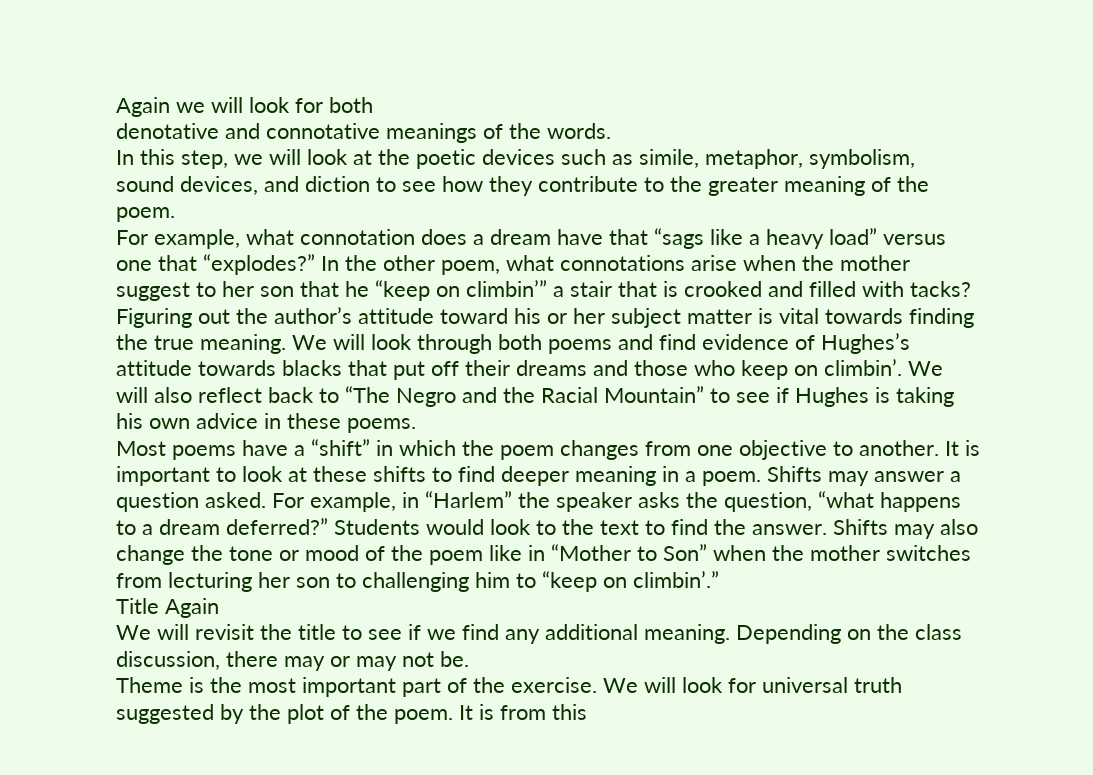Again we will look for both
denotative and connotative meanings of the words.
In this step, we will look at the poetic devices such as simile, metaphor, symbolism,
sound devices, and diction to see how they contribute to the greater meaning of the poem.
For example, what connotation does a dream have that “sags like a heavy load” versus
one that “explodes?” In the other poem, what connotations arise when the mother
suggest to her son that he “keep on climbin’” a stair that is crooked and filled with tacks?
Figuring out the author’s attitude toward his or her subject matter is vital towards finding
the true meaning. We will look through both poems and find evidence of Hughes’s
attitude towards blacks that put off their dreams and those who keep on climbin’. We
will also reflect back to “The Negro and the Racial Mountain” to see if Hughes is taking
his own advice in these poems.
Most poems have a “shift” in which the poem changes from one objective to another. It is
important to look at these shifts to find deeper meaning in a poem. Shifts may answer a
question asked. For example, in “Harlem” the speaker asks the question, “what happens
to a dream deferred?” Students would look to the text to find the answer. Shifts may also
change the tone or mood of the poem like in “Mother to Son” when the mother switches
from lecturing her son to challenging him to “keep on climbin’.”
Title Again
We will revisit the title to see if we find any additional meaning. Depending on the class
discussion, there may or may not be.
Theme is the most important part of the exercise. We will look for universal truth
suggested by the plot of the poem. It is from this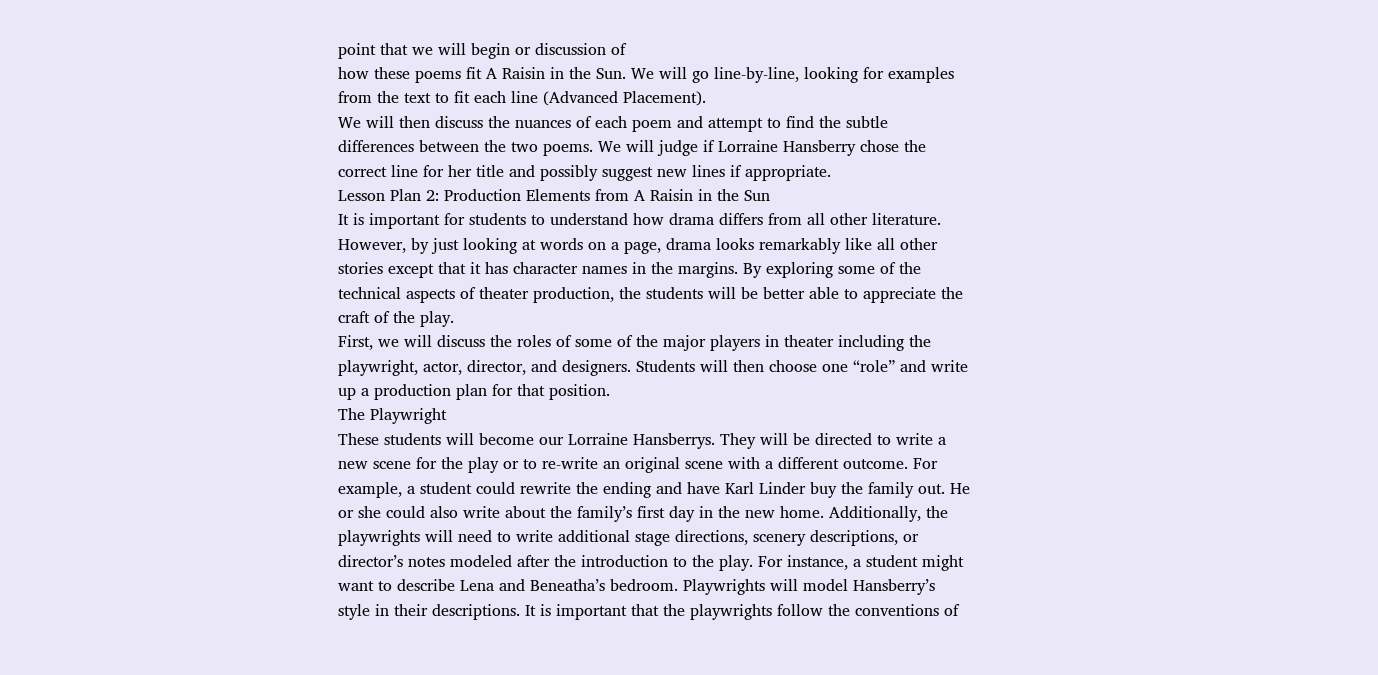point that we will begin or discussion of
how these poems fit A Raisin in the Sun. We will go line-by-line, looking for examples
from the text to fit each line (Advanced Placement).
We will then discuss the nuances of each poem and attempt to find the subtle
differences between the two poems. We will judge if Lorraine Hansberry chose the
correct line for her title and possibly suggest new lines if appropriate.
Lesson Plan 2: Production Elements from A Raisin in the Sun
It is important for students to understand how drama differs from all other literature.
However, by just looking at words on a page, drama looks remarkably like all other
stories except that it has character names in the margins. By exploring some of the
technical aspects of theater production, the students will be better able to appreciate the
craft of the play.
First, we will discuss the roles of some of the major players in theater including the
playwright, actor, director, and designers. Students will then choose one “role” and write
up a production plan for that position.
The Playwright
These students will become our Lorraine Hansberrys. They will be directed to write a
new scene for the play or to re-write an original scene with a different outcome. For
example, a student could rewrite the ending and have Karl Linder buy the family out. He
or she could also write about the family’s first day in the new home. Additionally, the
playwrights will need to write additional stage directions, scenery descriptions, or
director’s notes modeled after the introduction to the play. For instance, a student might
want to describe Lena and Beneatha’s bedroom. Playwrights will model Hansberry’s
style in their descriptions. It is important that the playwrights follow the conventions of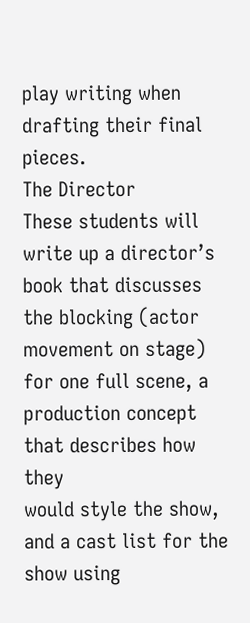play writing when drafting their final pieces.
The Director
These students will write up a director’s book that discusses the blocking (actor
movement on stage) for one full scene, a production concept that describes how they
would style the show, and a cast list for the show using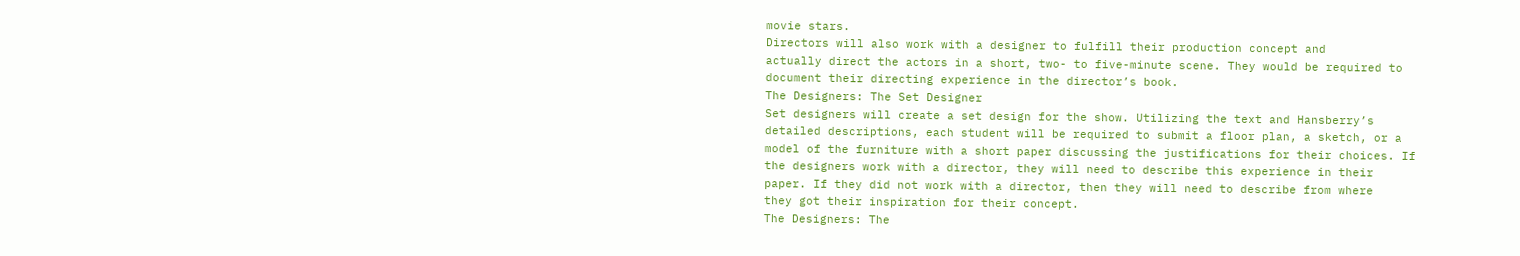movie stars.
Directors will also work with a designer to fulfill their production concept and
actually direct the actors in a short, two- to five-minute scene. They would be required to
document their directing experience in the director’s book.
The Designers: The Set Designer
Set designers will create a set design for the show. Utilizing the text and Hansberry’s
detailed descriptions, each student will be required to submit a floor plan, a sketch, or a
model of the furniture with a short paper discussing the justifications for their choices. If
the designers work with a director, they will need to describe this experience in their
paper. If they did not work with a director, then they will need to describe from where
they got their inspiration for their concept.
The Designers: The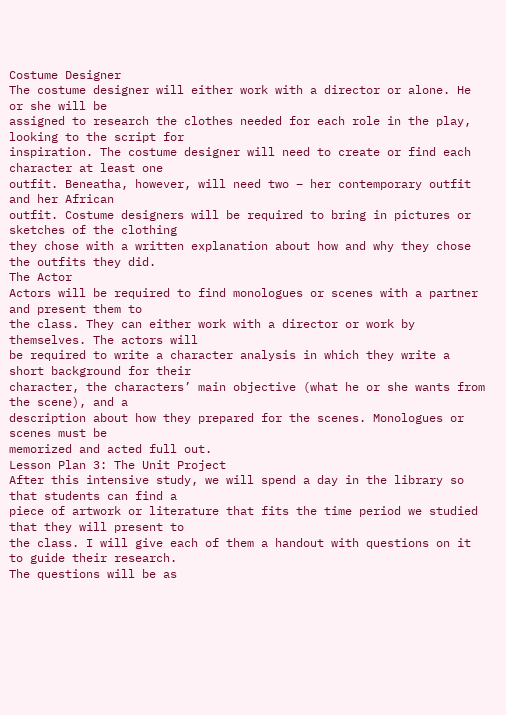Costume Designer
The costume designer will either work with a director or alone. He or she will be
assigned to research the clothes needed for each role in the play, looking to the script for
inspiration. The costume designer will need to create or find each character at least one
outfit. Beneatha, however, will need two – her contemporary outfit and her African
outfit. Costume designers will be required to bring in pictures or sketches of the clothing
they chose with a written explanation about how and why they chose the outfits they did.
The Actor
Actors will be required to find monologues or scenes with a partner and present them to
the class. They can either work with a director or work by themselves. The actors will
be required to write a character analysis in which they write a short background for their
character, the characters’ main objective (what he or she wants from the scene), and a
description about how they prepared for the scenes. Monologues or scenes must be
memorized and acted full out.
Lesson Plan 3: The Unit Project
After this intensive study, we will spend a day in the library so that students can find a
piece of artwork or literature that fits the time period we studied that they will present to
the class. I will give each of them a handout with questions on it to guide their research.
The questions will be as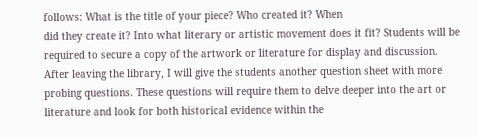follows: What is the title of your piece? Who created it? When
did they create it? Into what literary or artistic movement does it fit? Students will be
required to secure a copy of the artwork or literature for display and discussion.
After leaving the library, I will give the students another question sheet with more
probing questions. These questions will require them to delve deeper into the art or
literature and look for both historical evidence within the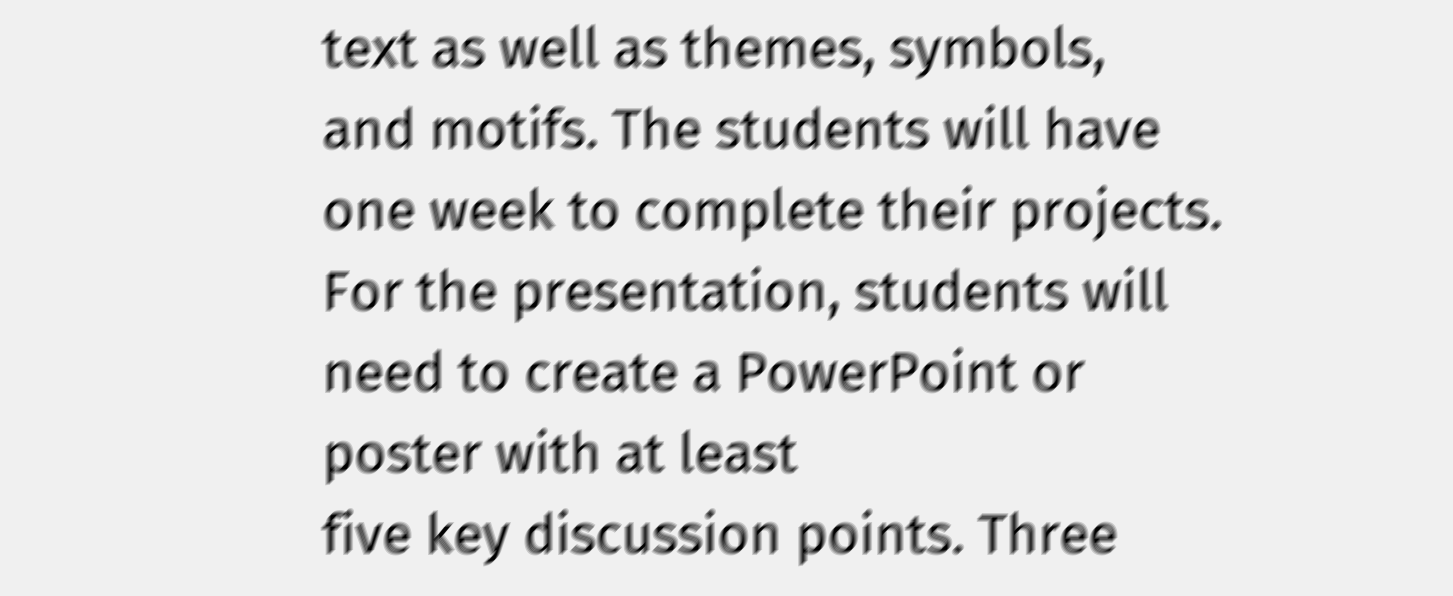text as well as themes, symbols,
and motifs. The students will have one week to complete their projects.
For the presentation, students will need to create a PowerPoint or poster with at least
five key discussion points. Three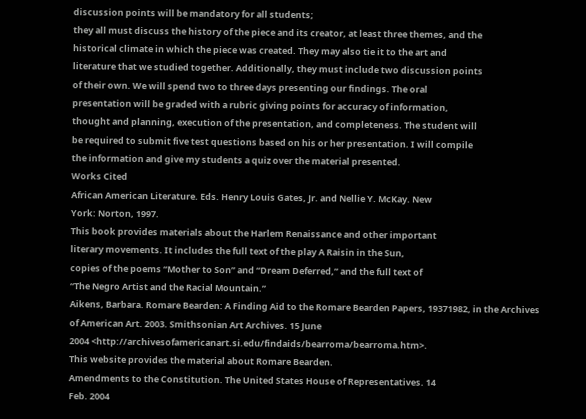discussion points will be mandatory for all students;
they all must discuss the history of the piece and its creator, at least three themes, and the
historical climate in which the piece was created. They may also tie it to the art and
literature that we studied together. Additionally, they must include two discussion points
of their own. We will spend two to three days presenting our findings. The oral
presentation will be graded with a rubric giving points for accuracy of information,
thought and planning, execution of the presentation, and completeness. The student will
be required to submit five test questions based on his or her presentation. I will compile
the information and give my students a quiz over the material presented.
Works Cited
African American Literature. Eds. Henry Louis Gates, Jr. and Nellie Y. McKay. New
York: Norton, 1997.
This book provides materials about the Harlem Renaissance and other important
literary movements. It includes the full text of the play A Raisin in the Sun,
copies of the poems “Mother to Son” and “Dream Deferred,” and the full text of
“The Negro Artist and the Racial Mountain.”
Aikens, Barbara. Romare Bearden: A Finding Aid to the Romare Bearden Papers, 19371982, in the Archives of American Art. 2003. Smithsonian Art Archives. 15 June
2004 <http://archivesofamericanart.si.edu/findaids/bearroma/bearroma.htm>.
This website provides the material about Romare Bearden.
Amendments to the Constitution. The United States House of Representatives. 14
Feb. 2004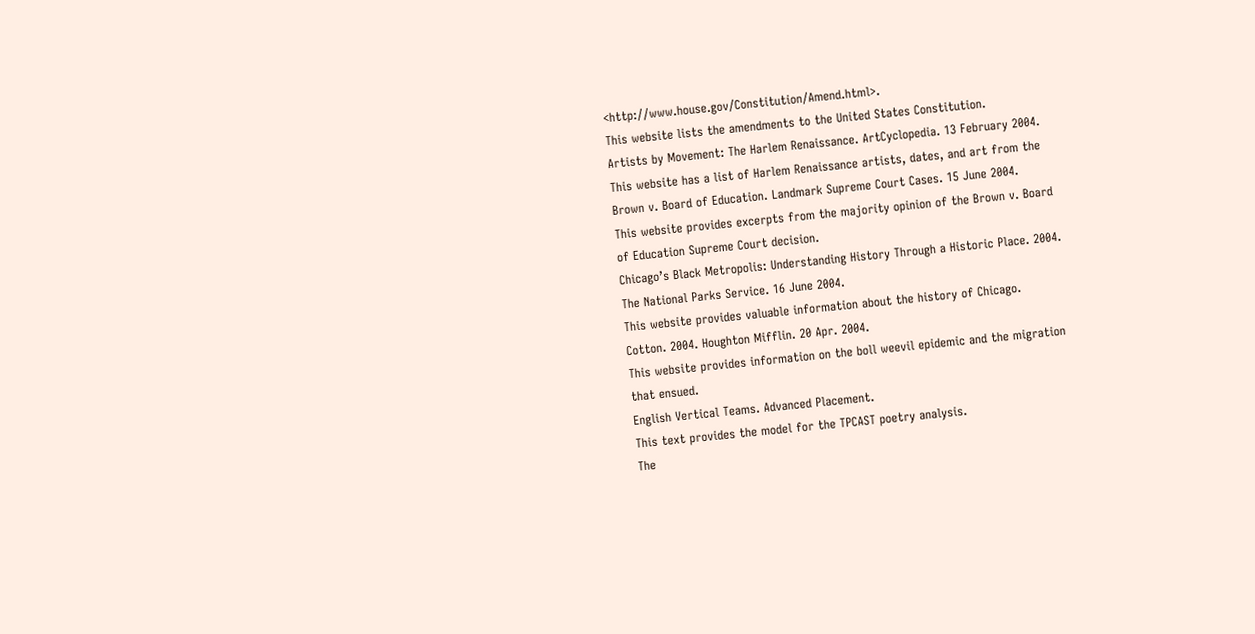<http://www.house.gov/Constitution/Amend.html>.
This website lists the amendments to the United States Constitution.
Artists by Movement: The Harlem Renaissance. ArtCyclopedia. 13 February 2004.
This website has a list of Harlem Renaissance artists, dates, and art from the
Brown v. Board of Education. Landmark Supreme Court Cases. 15 June 2004.
This website provides excerpts from the majority opinion of the Brown v. Board
of Education Supreme Court decision.
Chicago’s Black Metropolis: Understanding History Through a Historic Place. 2004.
The National Parks Service. 16 June 2004.
This website provides valuable information about the history of Chicago.
Cotton. 2004. Houghton Mifflin. 20 Apr. 2004.
This website provides information on the boll weevil epidemic and the migration
that ensued.
English Vertical Teams. Advanced Placement.
This text provides the model for the TPCAST poetry analysis.
The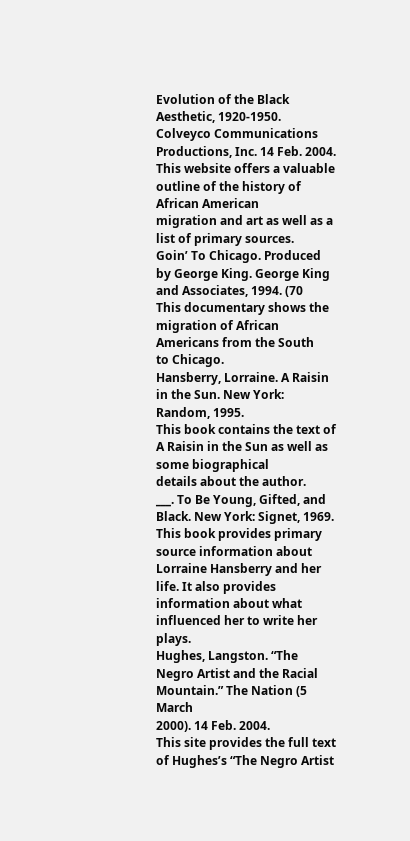Evolution of the Black Aesthetic, 1920-1950. Colveyco Communications
Productions, Inc. 14 Feb. 2004.
This website offers a valuable outline of the history of African American
migration and art as well as a list of primary sources.
Goin’ To Chicago. Produced by George King. George King and Associates, 1994. (70
This documentary shows the migration of African Americans from the South
to Chicago.
Hansberry, Lorraine. A Raisin in the Sun. New York: Random, 1995.
This book contains the text of A Raisin in the Sun as well as some biographical
details about the author.
___. To Be Young, Gifted, and Black. New York: Signet, 1969.
This book provides primary source information about Lorraine Hansberry and her
life. It also provides information about what influenced her to write her plays.
Hughes, Langston. “The Negro Artist and the Racial Mountain.” The Nation (5 March
2000). 14 Feb. 2004.
This site provides the full text of Hughes’s “The Negro Artist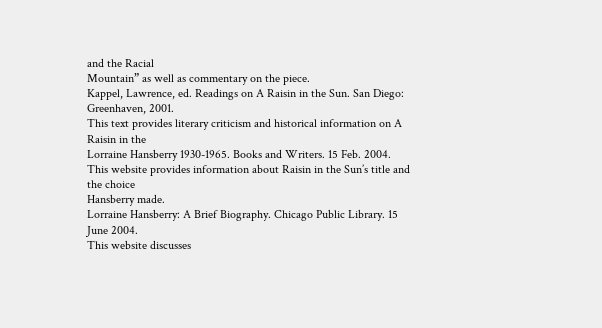and the Racial
Mountain” as well as commentary on the piece.
Kappel, Lawrence, ed. Readings on A Raisin in the Sun. San Diego: Greenhaven, 2001.
This text provides literary criticism and historical information on A Raisin in the
Lorraine Hansberry 1930-1965. Books and Writers. 15 Feb. 2004.
This website provides information about Raisin in the Sun’s title and the choice
Hansberry made.
Lorraine Hansberry: A Brief Biography. Chicago Public Library. 15 June 2004.
This website discusses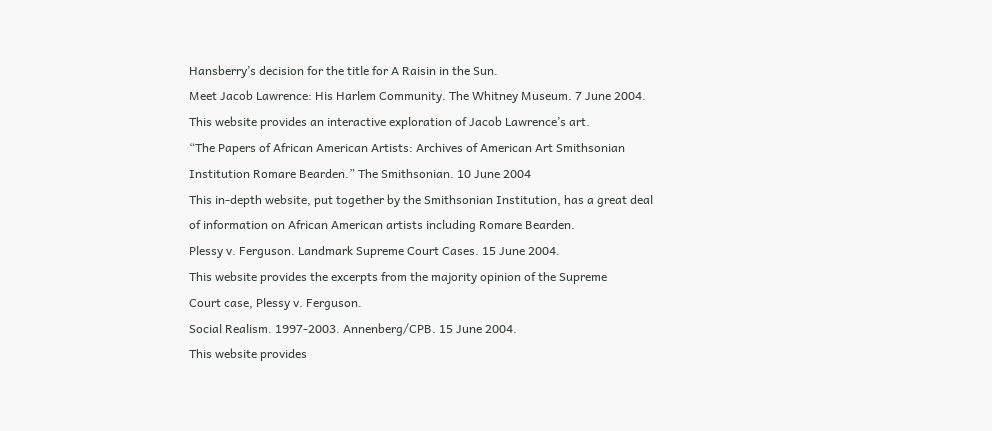Hansberry’s decision for the title for A Raisin in the Sun.
Meet Jacob Lawrence: His Harlem Community. The Whitney Museum. 7 June 2004.
This website provides an interactive exploration of Jacob Lawrence’s art.
“The Papers of African American Artists: Archives of American Art Smithsonian
Institution Romare Bearden.” The Smithsonian. 10 June 2004
This in-depth website, put together by the Smithsonian Institution, has a great deal
of information on African American artists including Romare Bearden.
Plessy v. Ferguson. Landmark Supreme Court Cases. 15 June 2004.
This website provides the excerpts from the majority opinion of the Supreme
Court case, Plessy v. Ferguson.
Social Realism. 1997-2003. Annenberg/CPB. 15 June 2004.
This website provides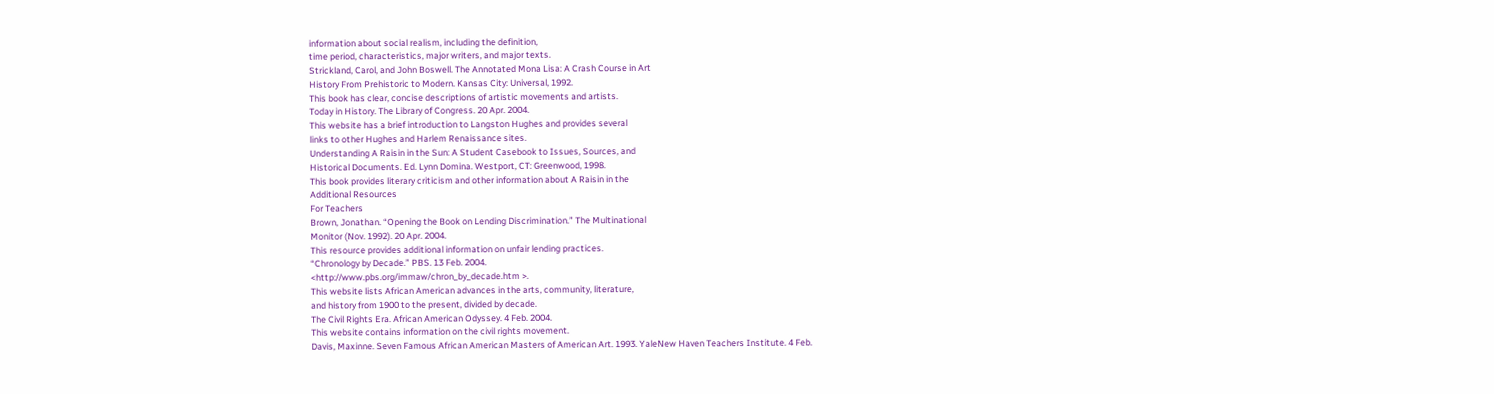information about social realism, including the definition,
time period, characteristics, major writers, and major texts.
Strickland, Carol, and John Boswell. The Annotated Mona Lisa: A Crash Course in Art
History From Prehistoric to Modern. Kansas City: Universal, 1992.
This book has clear, concise descriptions of artistic movements and artists.
Today in History. The Library of Congress. 20 Apr. 2004.
This website has a brief introduction to Langston Hughes and provides several
links to other Hughes and Harlem Renaissance sites.
Understanding A Raisin in the Sun: A Student Casebook to Issues, Sources, and
Historical Documents. Ed. Lynn Domina. Westport, CT: Greenwood, 1998.
This book provides literary criticism and other information about A Raisin in the
Additional Resources
For Teachers
Brown, Jonathan. “Opening the Book on Lending Discrimination.” The Multinational
Monitor (Nov. 1992). 20 Apr. 2004.
This resource provides additional information on unfair lending practices.
“Chronology by Decade.” PBS. 13 Feb. 2004.
<http://www.pbs.org/immaw/chron_by_decade.htm >.
This website lists African American advances in the arts, community, literature,
and history from 1900 to the present, divided by decade.
The Civil Rights Era. African American Odyssey. 4 Feb. 2004.
This website contains information on the civil rights movement.
Davis, Maxinne. Seven Famous African American Masters of American Art. 1993. YaleNew Haven Teachers Institute. 4 Feb.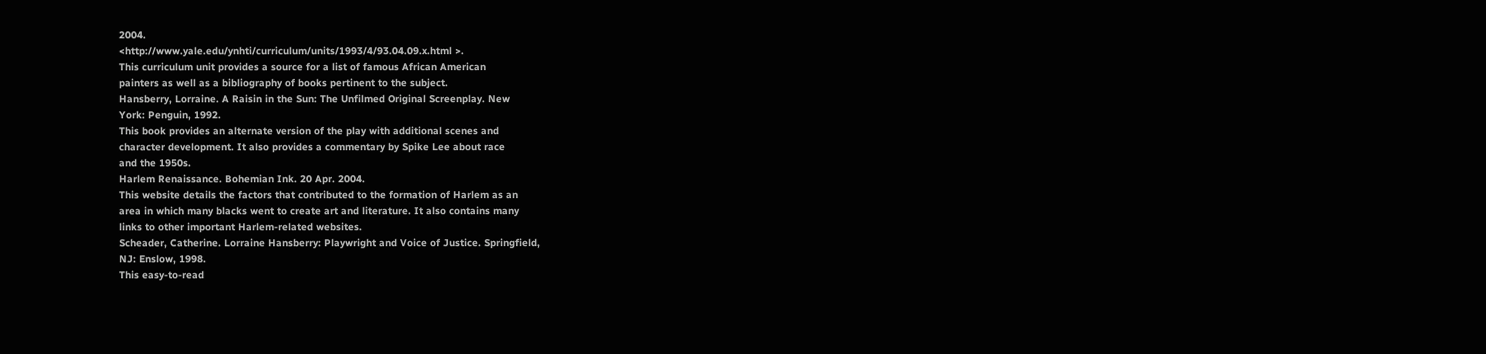2004.
<http://www.yale.edu/ynhti/curriculum/units/1993/4/93.04.09.x.html >.
This curriculum unit provides a source for a list of famous African American
painters as well as a bibliography of books pertinent to the subject.
Hansberry, Lorraine. A Raisin in the Sun: The Unfilmed Original Screenplay. New
York: Penguin, 1992.
This book provides an alternate version of the play with additional scenes and
character development. It also provides a commentary by Spike Lee about race
and the 1950s.
Harlem Renaissance. Bohemian Ink. 20 Apr. 2004.
This website details the factors that contributed to the formation of Harlem as an
area in which many blacks went to create art and literature. It also contains many
links to other important Harlem-related websites.
Scheader, Catherine. Lorraine Hansberry: Playwright and Voice of Justice. Springfield,
NJ: Enslow, 1998.
This easy-to-read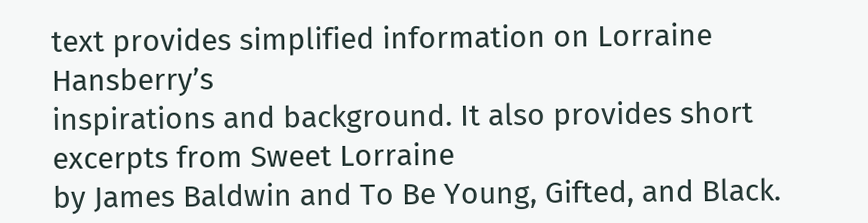text provides simplified information on Lorraine Hansberry’s
inspirations and background. It also provides short excerpts from Sweet Lorraine
by James Baldwin and To Be Young, Gifted, and Black.